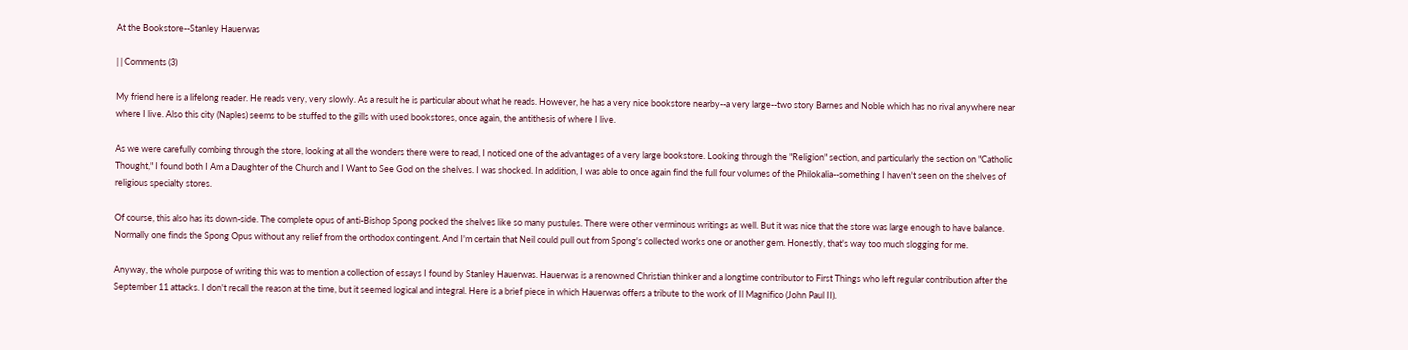At the Bookstore--Stanley Hauerwas

| | Comments (3)

My friend here is a lifelong reader. He reads very, very slowly. As a result he is particular about what he reads. However, he has a very nice bookstore nearby--a very large--two story Barnes and Noble which has no rival anywhere near where I live. Also this city (Naples) seems to be stuffed to the gills with used bookstores, once again, the antithesis of where I live.

As we were carefully combing through the store, looking at all the wonders there were to read, I noticed one of the advantages of a very large bookstore. Looking through the "Religion" section, and particularly the section on "Catholic Thought," I found both I Am a Daughter of the Church and I Want to See God on the shelves. I was shocked. In addition, I was able to once again find the full four volumes of the Philokalia--something I haven't seen on the shelves of religious specialty stores.

Of course, this also has its down-side. The complete opus of anti-Bishop Spong pocked the shelves like so many pustules. There were other verminous writings as well. But it was nice that the store was large enough to have balance. Normally one finds the Spong Opus without any relief from the orthodox contingent. And I'm certain that Neil could pull out from Spong's collected works one or another gem. Honestly, that's way too much slogging for me.

Anyway, the whole purpose of writing this was to mention a collection of essays I found by Stanley Hauerwas. Hauerwas is a renowned Christian thinker and a longtime contributor to First Things who left regular contribution after the September 11 attacks. I don't recall the reason at the time, but it seemed logical and integral. Here is a brief piece in which Hauerwas offers a tribute to the work of Il Magnifico (John Paul II).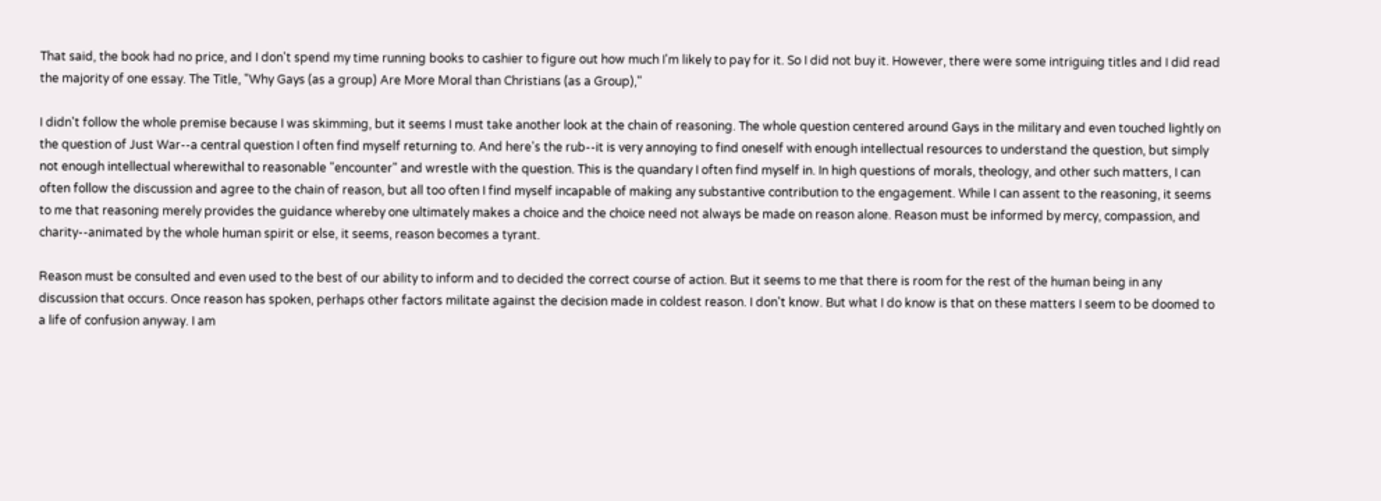That said, the book had no price, and I don't spend my time running books to cashier to figure out how much I'm likely to pay for it. So I did not buy it. However, there were some intriguing titles and I did read the majority of one essay. The Title, "Why Gays (as a group) Are More Moral than Christians (as a Group),"

I didn't follow the whole premise because I was skimming, but it seems I must take another look at the chain of reasoning. The whole question centered around Gays in the military and even touched lightly on the question of Just War--a central question I often find myself returning to. And here's the rub--it is very annoying to find oneself with enough intellectual resources to understand the question, but simply not enough intellectual wherewithal to reasonable "encounter" and wrestle with the question. This is the quandary I often find myself in. In high questions of morals, theology, and other such matters, I can often follow the discussion and agree to the chain of reason, but all too often I find myself incapable of making any substantive contribution to the engagement. While I can assent to the reasoning, it seems to me that reasoning merely provides the guidance whereby one ultimately makes a choice and the choice need not always be made on reason alone. Reason must be informed by mercy, compassion, and charity--animated by the whole human spirit or else, it seems, reason becomes a tyrant.

Reason must be consulted and even used to the best of our ability to inform and to decided the correct course of action. But it seems to me that there is room for the rest of the human being in any discussion that occurs. Once reason has spoken, perhaps other factors militate against the decision made in coldest reason. I don't know. But what I do know is that on these matters I seem to be doomed to a life of confusion anyway. I am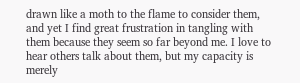drawn like a moth to the flame to consider them, and yet I find great frustration in tangling with them because they seem so far beyond me. I love to hear others talk about them, but my capacity is merely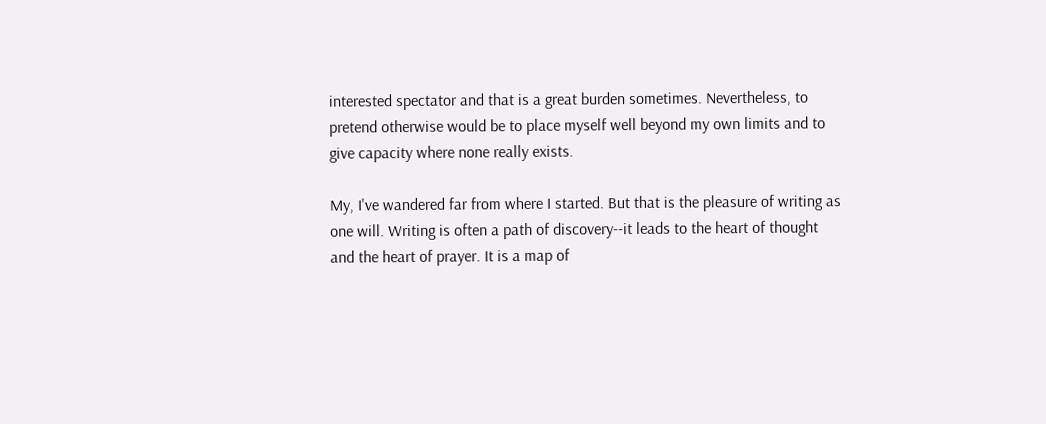interested spectator and that is a great burden sometimes. Nevertheless, to pretend otherwise would be to place myself well beyond my own limits and to give capacity where none really exists.

My, I've wandered far from where I started. But that is the pleasure of writing as one will. Writing is often a path of discovery--it leads to the heart of thought and the heart of prayer. It is a map of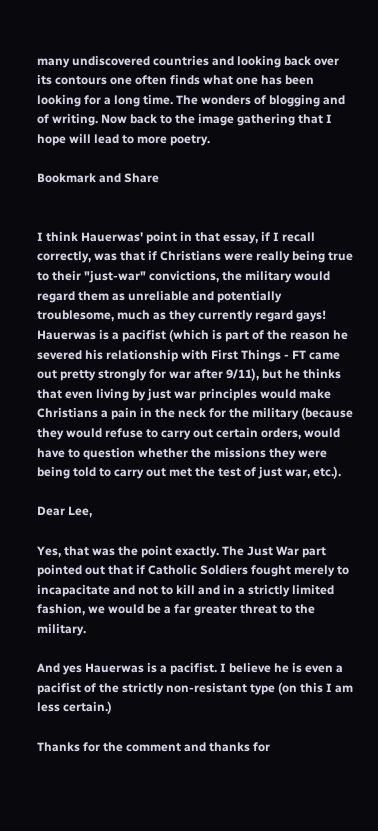many undiscovered countries and looking back over its contours one often finds what one has been looking for a long time. The wonders of blogging and of writing. Now back to the image gathering that I hope will lead to more poetry.

Bookmark and Share


I think Hauerwas' point in that essay, if I recall correctly, was that if Christians were really being true to their "just-war" convictions, the military would regard them as unreliable and potentially troublesome, much as they currently regard gays! Hauerwas is a pacifist (which is part of the reason he severed his relationship with First Things - FT came out pretty strongly for war after 9/11), but he thinks that even living by just war principles would make Christians a pain in the neck for the military (because they would refuse to carry out certain orders, would have to question whether the missions they were being told to carry out met the test of just war, etc.).

Dear Lee,

Yes, that was the point exactly. The Just War part pointed out that if Catholic Soldiers fought merely to incapacitate and not to kill and in a strictly limited fashion, we would be a far greater threat to the military.

And yes Hauerwas is a pacifist. I believe he is even a pacifist of the strictly non-resistant type (on this I am less certain.)

Thanks for the comment and thanks for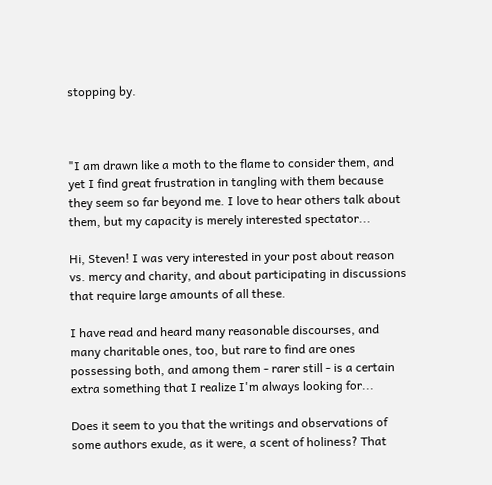stopping by.



"I am drawn like a moth to the flame to consider them, and yet I find great frustration in tangling with them because they seem so far beyond me. I love to hear others talk about them, but my capacity is merely interested spectator...

Hi, Steven! I was very interested in your post about reason vs. mercy and charity, and about participating in discussions that require large amounts of all these.

I have read and heard many reasonable discourses, and many charitable ones, too, but rare to find are ones possessing both, and among them - rarer still - is a certain extra something that I realize I'm always looking for...

Does it seem to you that the writings and observations of some authors exude, as it were, a scent of holiness? That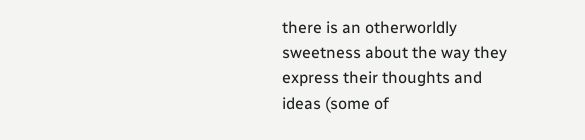there is an otherworldly sweetness about the way they express their thoughts and ideas (some of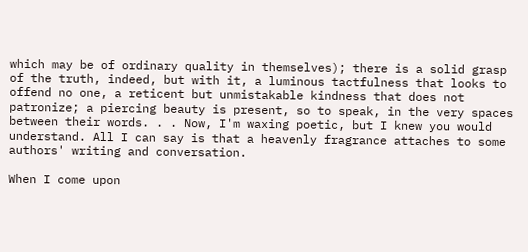which may be of ordinary quality in themselves); there is a solid grasp of the truth, indeed, but with it, a luminous tactfulness that looks to offend no one, a reticent but unmistakable kindness that does not patronize; a piercing beauty is present, so to speak, in the very spaces between their words. . . Now, I'm waxing poetic, but I knew you would understand. All I can say is that a heavenly fragrance attaches to some authors' writing and conversation.

When I come upon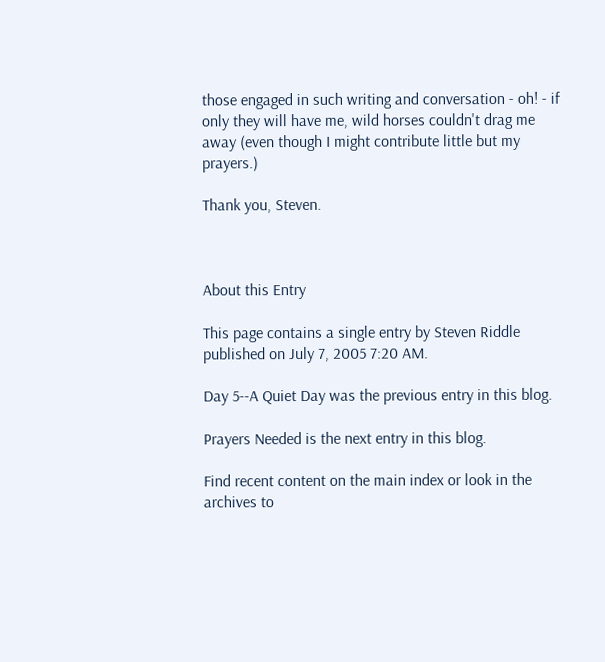those engaged in such writing and conversation - oh! - if only they will have me, wild horses couldn't drag me away (even though I might contribute little but my prayers.)

Thank you, Steven.



About this Entry

This page contains a single entry by Steven Riddle published on July 7, 2005 7:20 AM.

Day 5--A Quiet Day was the previous entry in this blog.

Prayers Needed is the next entry in this blog.

Find recent content on the main index or look in the archives to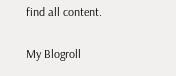find all content.

My Blogroll